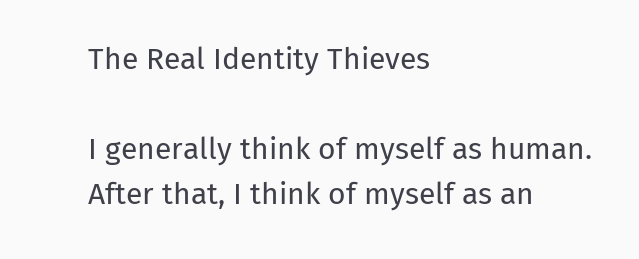The Real Identity Thieves

I generally think of myself as human.  After that, I think of myself as an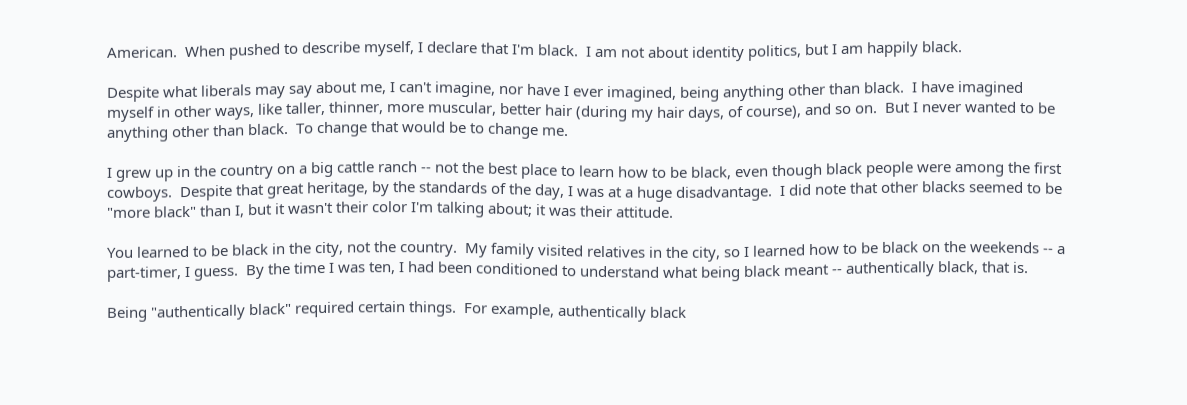American.  When pushed to describe myself, I declare that I'm black.  I am not about identity politics, but I am happily black.

Despite what liberals may say about me, I can't imagine, nor have I ever imagined, being anything other than black.  I have imagined myself in other ways, like taller, thinner, more muscular, better hair (during my hair days, of course), and so on.  But I never wanted to be anything other than black.  To change that would be to change me.

I grew up in the country on a big cattle ranch -- not the best place to learn how to be black, even though black people were among the first cowboys.  Despite that great heritage, by the standards of the day, I was at a huge disadvantage.  I did note that other blacks seemed to be "more black" than I, but it wasn't their color I'm talking about; it was their attitude.

You learned to be black in the city, not the country.  My family visited relatives in the city, so I learned how to be black on the weekends -- a part-timer, I guess.  By the time I was ten, I had been conditioned to understand what being black meant -- authentically black, that is.

Being "authentically black" required certain things.  For example, authentically black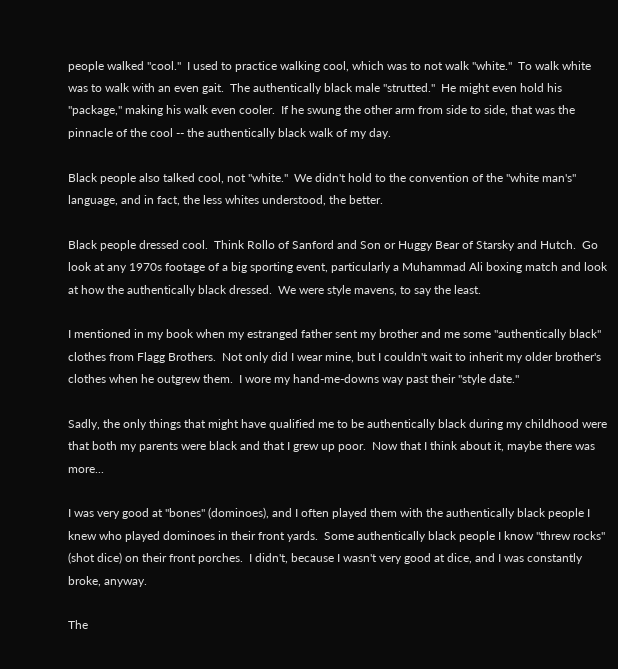people walked "cool."  I used to practice walking cool, which was to not walk "white."  To walk white was to walk with an even gait.  The authentically black male "strutted."  He might even hold his "package," making his walk even cooler.  If he swung the other arm from side to side, that was the pinnacle of the cool -- the authentically black walk of my day.

Black people also talked cool, not "white."  We didn't hold to the convention of the "white man's" language, and in fact, the less whites understood, the better.

Black people dressed cool.  Think Rollo of Sanford and Son or Huggy Bear of Starsky and Hutch.  Go look at any 1970s footage of a big sporting event, particularly a Muhammad Ali boxing match and look at how the authentically black dressed.  We were style mavens, to say the least.

I mentioned in my book when my estranged father sent my brother and me some "authentically black" clothes from Flagg Brothers.  Not only did I wear mine, but I couldn't wait to inherit my older brother's clothes when he outgrew them.  I wore my hand-me-downs way past their "style date."

Sadly, the only things that might have qualified me to be authentically black during my childhood were that both my parents were black and that I grew up poor.  Now that I think about it, maybe there was more...

I was very good at "bones" (dominoes), and I often played them with the authentically black people I knew who played dominoes in their front yards.  Some authentically black people I know "threw rocks" (shot dice) on their front porches.  I didn't, because I wasn't very good at dice, and I was constantly broke, anyway.

The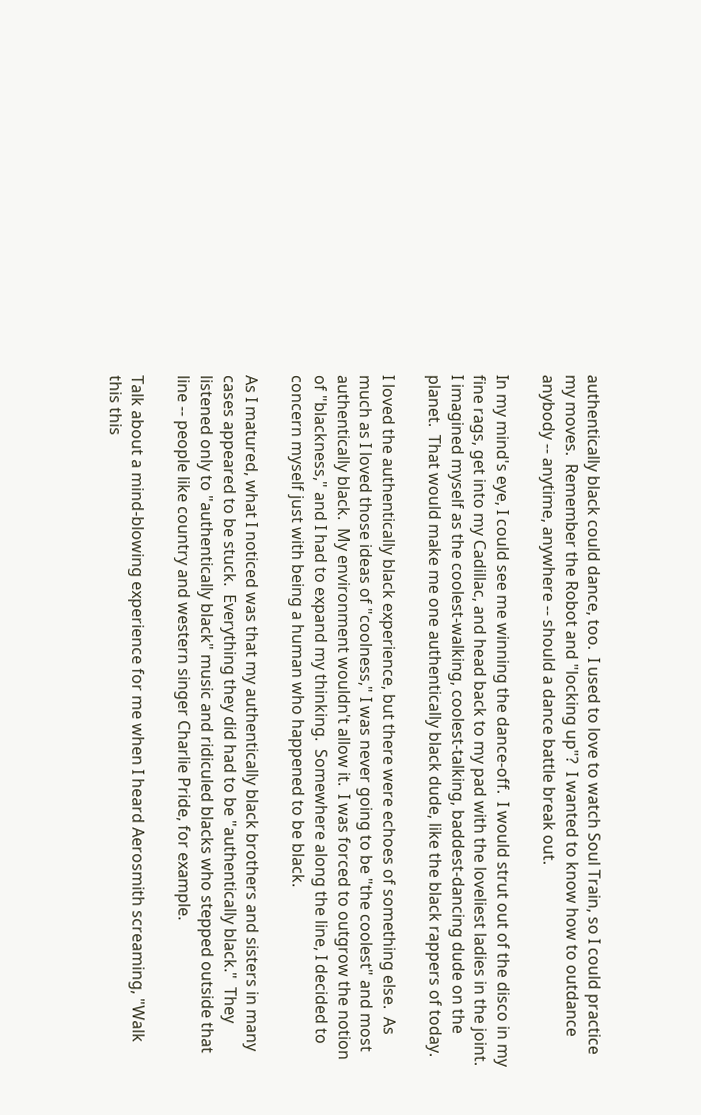authentically black could dance, too.  I used to love to watch Soul Train, so I could practice my moves.  Remember the Robot and "locking up"?  I wanted to know how to outdance anybody -- anytime, anywhere -- should a dance battle break out.

In my mind's eye, I could see me winning the dance-off.  I would strut out of the disco in my fine rags, get into my Cadillac, and head back to my pad with the loveliest ladies in the joint.  I imagined myself as the coolest-walking, coolest-talking, baddest-dancing dude on the planet.  That would make me one authentically black dude, like the black rappers of today.

I loved the authentically black experience, but there were echoes of something else.  As much as I loved those ideas of "coolness," I was never going to be "the coolest" and most authentically black.  My environment wouldn't allow it.  I was forced to outgrow the notion of "blackness," and I had to expand my thinking.  Somewhere along the line, I decided to concern myself just with being a human who happened to be black.

As I matured, what I noticed was that my authentically black brothers and sisters in many cases appeared to be stuck.  Everything they did had to be "authentically black."  They listened only to "authentically black" music and ridiculed blacks who stepped outside that line -- people like country and western singer Charlie Pride, for example.

Talk about a mind-blowing experience for me when I heard Aerosmith screaming, "Walk this this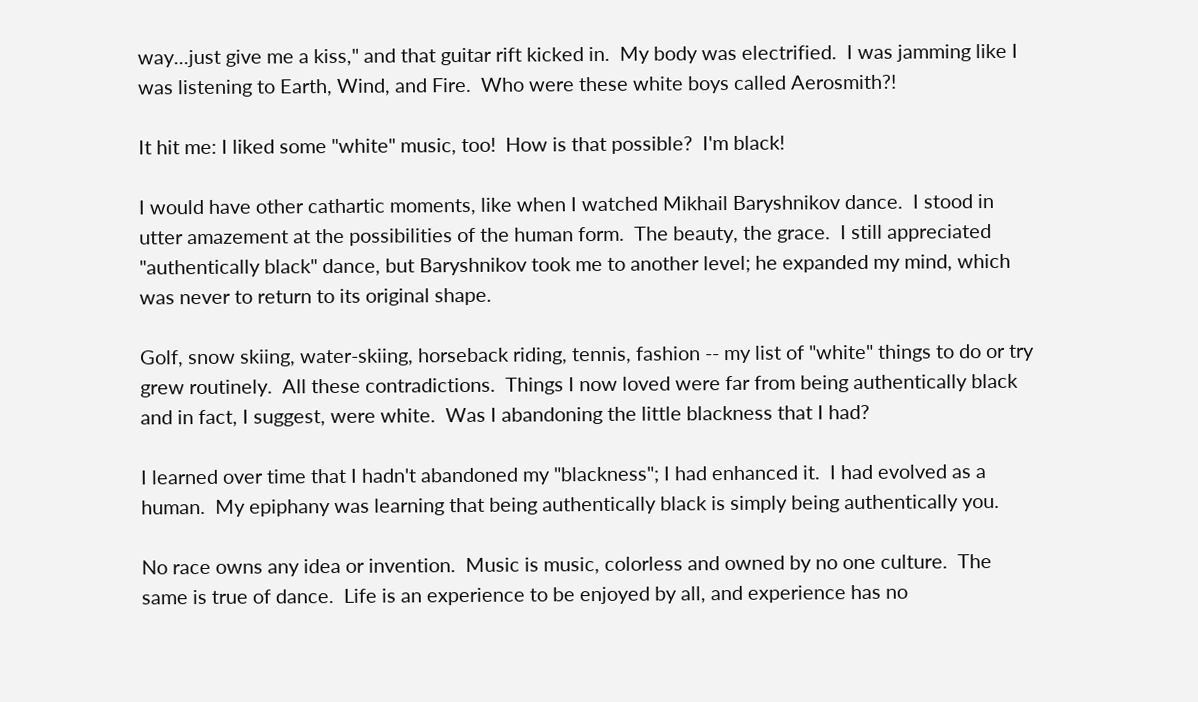way...just give me a kiss," and that guitar rift kicked in.  My body was electrified.  I was jamming like I was listening to Earth, Wind, and Fire.  Who were these white boys called Aerosmith?!

It hit me: I liked some "white" music, too!  How is that possible?  I'm black!

I would have other cathartic moments, like when I watched Mikhail Baryshnikov dance.  I stood in utter amazement at the possibilities of the human form.  The beauty, the grace.  I still appreciated "authentically black" dance, but Baryshnikov took me to another level; he expanded my mind, which was never to return to its original shape.

Golf, snow skiing, water-skiing, horseback riding, tennis, fashion -- my list of "white" things to do or try grew routinely.  All these contradictions.  Things I now loved were far from being authentically black and in fact, I suggest, were white.  Was I abandoning the little blackness that I had?

I learned over time that I hadn't abandoned my "blackness"; I had enhanced it.  I had evolved as a human.  My epiphany was learning that being authentically black is simply being authentically you.

No race owns any idea or invention.  Music is music, colorless and owned by no one culture.  The same is true of dance.  Life is an experience to be enjoyed by all, and experience has no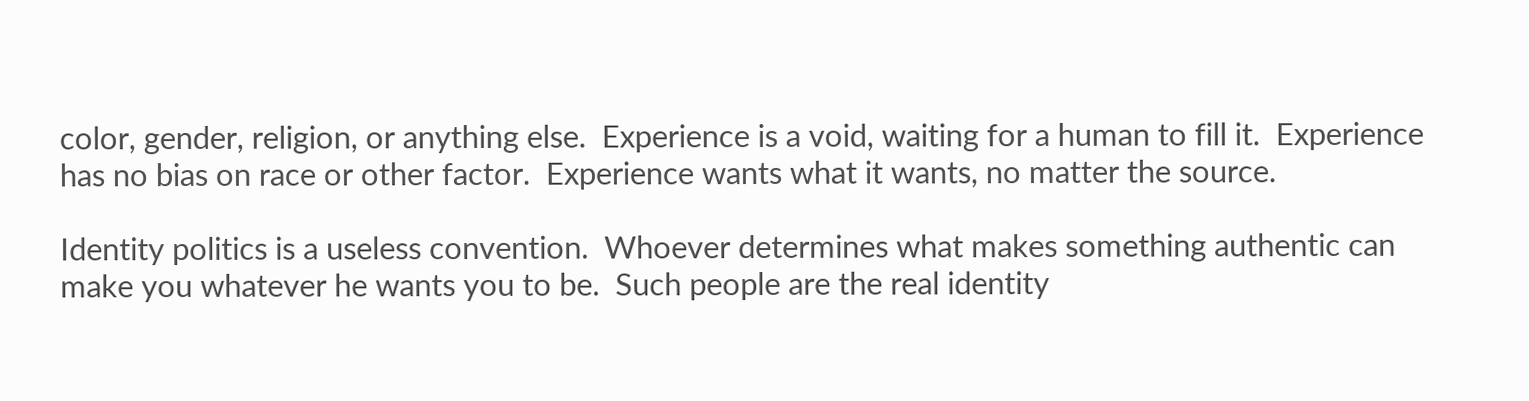color, gender, religion, or anything else.  Experience is a void, waiting for a human to fill it.  Experience has no bias on race or other factor.  Experience wants what it wants, no matter the source.

Identity politics is a useless convention.  Whoever determines what makes something authentic can make you whatever he wants you to be.  Such people are the real identity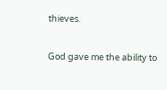thieves.

God gave me the ability to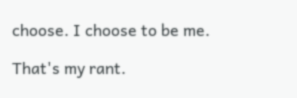choose. I choose to be me.

That's my rant.